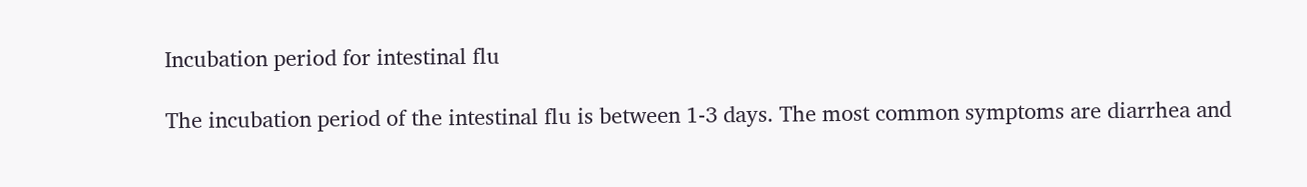Incubation period for intestinal flu

The incubation period of the intestinal flu is between 1-3 days. The most common symptoms are diarrhea and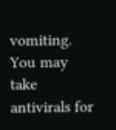vomiting. You may take antivirals for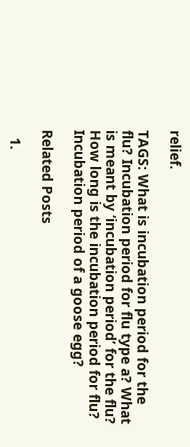relief.

TAGS: What is incubation period for the flu? Incubation period for flu type a? What is meant by ‘incubation period’ for the flu? How long is the incubation period for flu? Incubation period of a goose egg?

Related Posts

  1.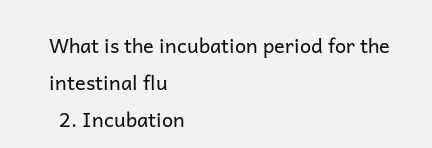What is the incubation period for the intestinal flu
  2. Incubation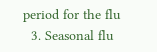period for the flu
  3. Seasonal flu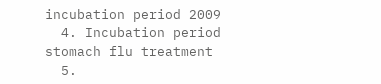incubation period 2009
  4. Incubation period stomach flu treatment
  5.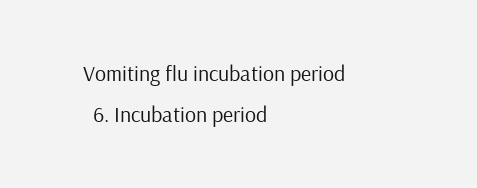Vomiting flu incubation period
  6. Incubation period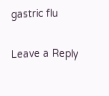gastric flu

Leave a Reply